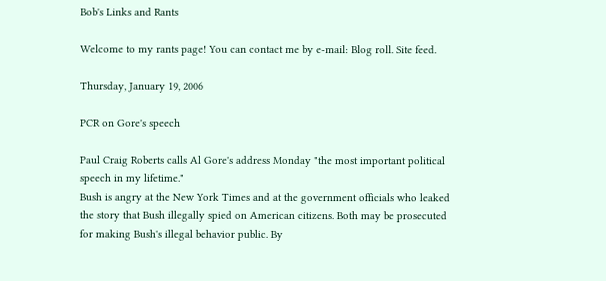Bob's Links and Rants

Welcome to my rants page! You can contact me by e-mail: Blog roll. Site feed.

Thursday, January 19, 2006

PCR on Gore's speech

Paul Craig Roberts calls Al Gore's address Monday "the most important political speech in my lifetime."
Bush is angry at the New York Times and at the government officials who leaked the story that Bush illegally spied on American citizens. Both may be prosecuted for making Bush's illegal behavior public. By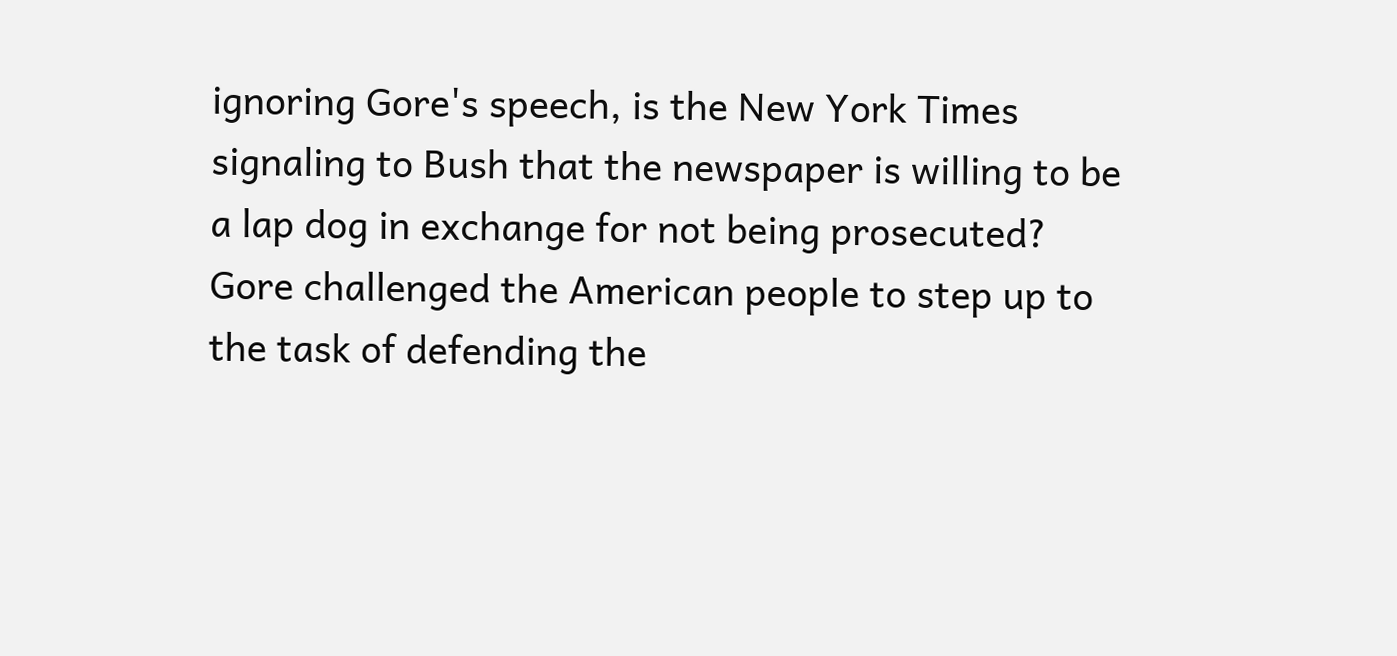ignoring Gore's speech, is the New York Times signaling to Bush that the newspaper is willing to be a lap dog in exchange for not being prosecuted?
Gore challenged the American people to step up to the task of defending the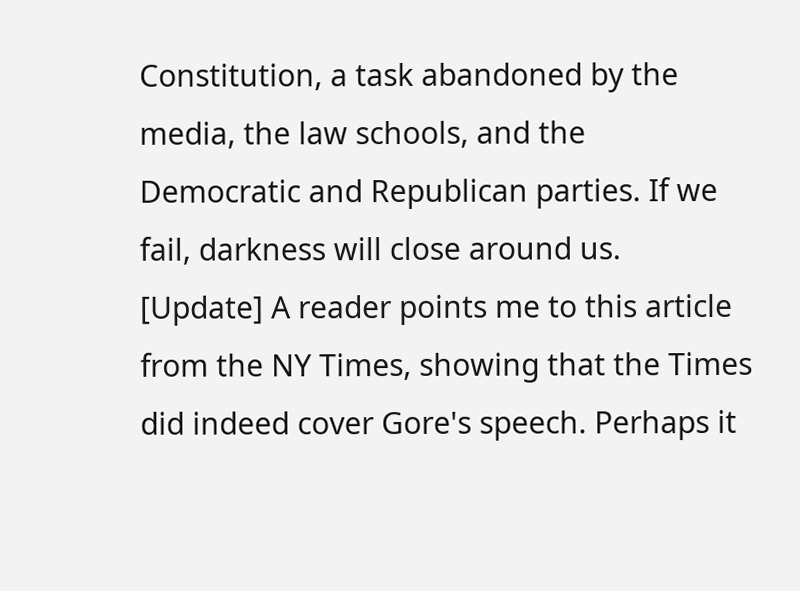Constitution, a task abandoned by the media, the law schools, and the Democratic and Republican parties. If we fail, darkness will close around us.
[Update] A reader points me to this article from the NY Times, showing that the Times did indeed cover Gore's speech. Perhaps it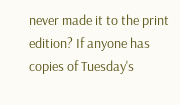never made it to the print edition? If anyone has copies of Tuesday's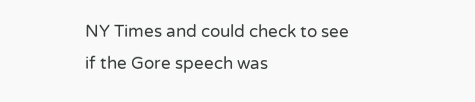NY Times and could check to see if the Gore speech was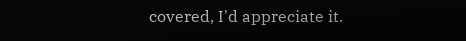covered, I'd appreciate it.